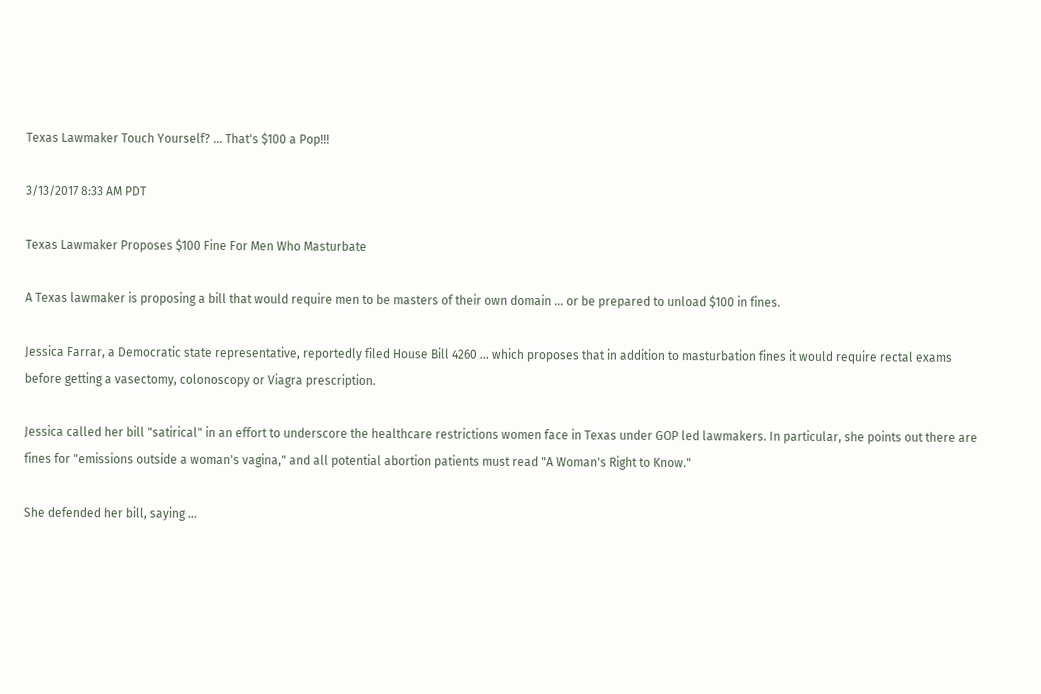Texas Lawmaker Touch Yourself? ... That's $100 a Pop!!!

3/13/2017 8:33 AM PDT

Texas Lawmaker Proposes $100 Fine For Men Who Masturbate

A Texas lawmaker is proposing a bill that would require men to be masters of their own domain ... or be prepared to unload $100 in fines.

Jessica Farrar, a Democratic state representative, reportedly filed House Bill 4260 ... which proposes that in addition to masturbation fines it would require rectal exams before getting a vasectomy, colonoscopy or Viagra prescription.

Jessica called her bill "satirical" in an effort to underscore the healthcare restrictions women face in Texas under GOP led lawmakers. In particular, she points out there are fines for "emissions outside a woman's vagina," and all potential abortion patients must read "A Woman's Right to Know."

She defended her bill, saying ...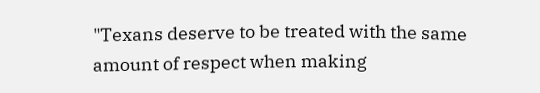"Texans deserve to be treated with the same amount of respect when making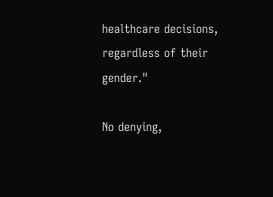healthcare decisions, regardless of their gender."

No denying,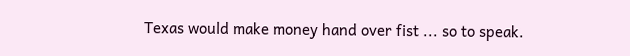Texas would make money hand over fist ... so to speak.